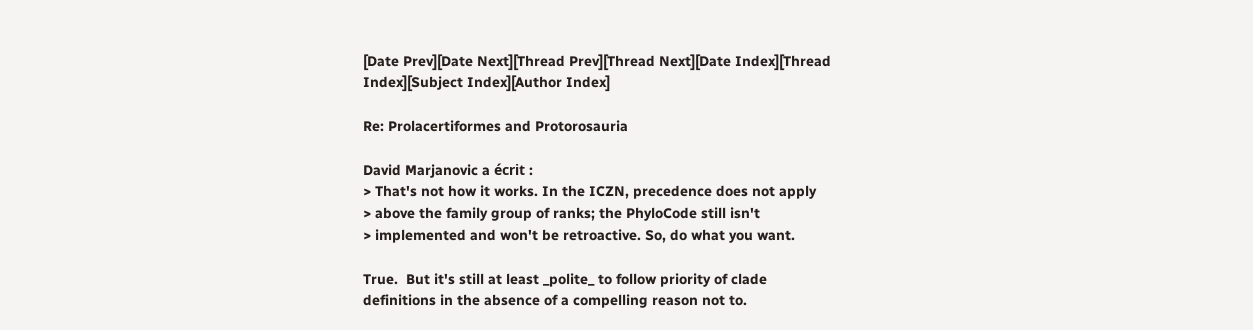[Date Prev][Date Next][Thread Prev][Thread Next][Date Index][Thread Index][Subject Index][Author Index]

Re: Prolacertiformes and Protorosauria

David Marjanovic a écrit :
> That's not how it works. In the ICZN, precedence does not apply
> above the family group of ranks; the PhyloCode still isn't
> implemented and won't be retroactive. So, do what you want.

True.  But it's still at least _polite_ to follow priority of clade
definitions in the absence of a compelling reason not to.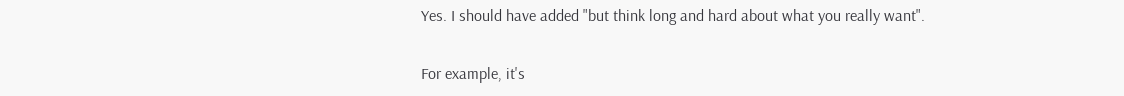Yes. I should have added "but think long and hard about what you really want".

For example, it's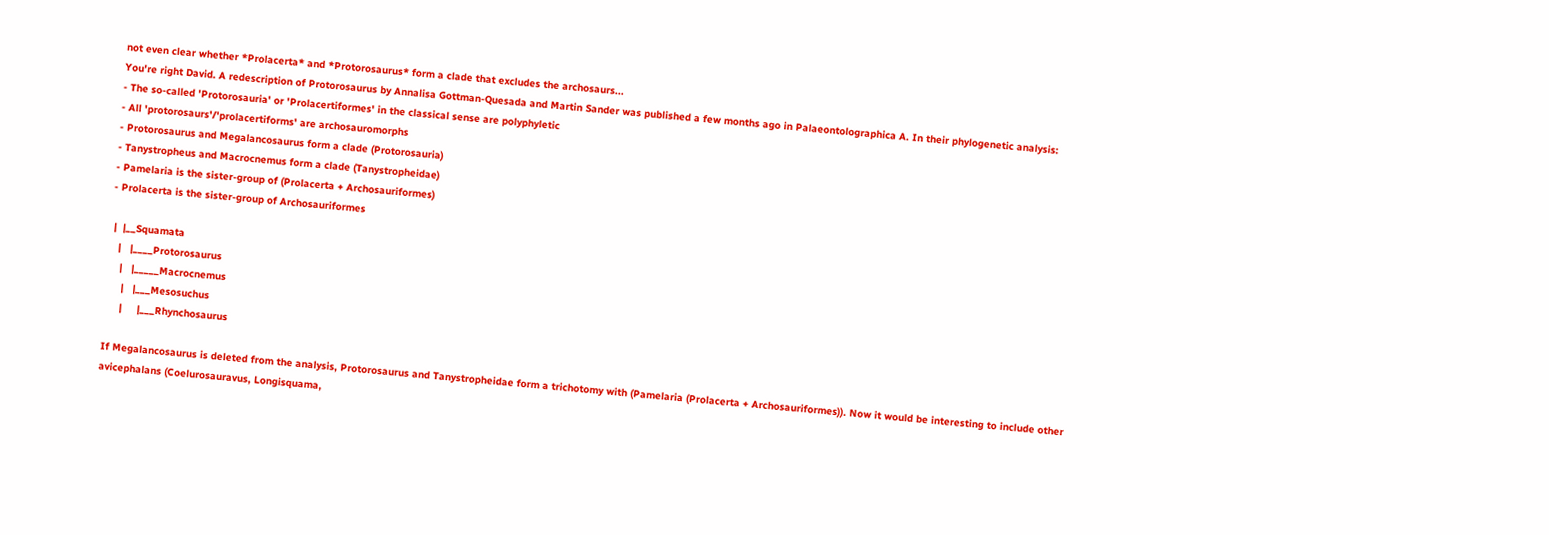not even clear whether *Prolacerta* and *Protorosaurus* form a clade that excludes the archosaurs...
You're right David. A redescription of Protorosaurus by Annalisa Gottman-Quesada and Martin Sander was published a few months ago in Palaeontolographica A. In their phylogenetic analysis:
- The so-called 'Protorosauria' or 'Prolacertiformes' in the classical sense are polyphyletic
- All 'protorosaurs'/'prolacertiforms' are archosauromorphs
- Protorosaurus and Megalancosaurus form a clade (Protorosauria)
- Tanystropheus and Macrocnemus form a clade (Tanystropheidae)
- Pamelaria is the sister-group of (Prolacerta + Archosauriformes)
- Prolacerta is the sister-group of Archosauriformes

 |  |__Squamata
   |   |____Protorosaurus
    |   |_____Macrocnemus
     |   |___Mesosuchus
     |     |___Rhynchosaurus

If Megalancosaurus is deleted from the analysis, Protorosaurus and Tanystropheidae form a trichotomy with (Pamelaria (Prolacerta + Archosauriformes)). Now it would be interesting to include other avicephalans (Coelurosauravus, Longisquama,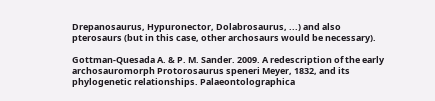Drepanosaurus, Hypuronector, Dolabrosaurus, ...) and also pterosaurs (but in this case, other archosaurs would be necessary).

Gottman-Quesada A. & P. M. Sander. 2009. A redescription of the early archosauromorph Protorosaurus speneri Meyer, 1832, and its phylogenetic relationships. Palaeontolographica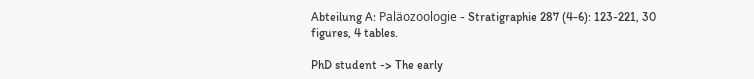Abteilung A: Paläozoologie - Stratigraphie 287 (4-6): 123-221, 30 figures, 4 tables.

PhD student -> The early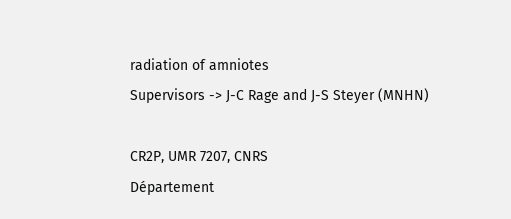radiation of amniotes
Supervisors -> J-C Rage and J-S Steyer (MNHN)

CR2P, UMR 7207, CNRS
Département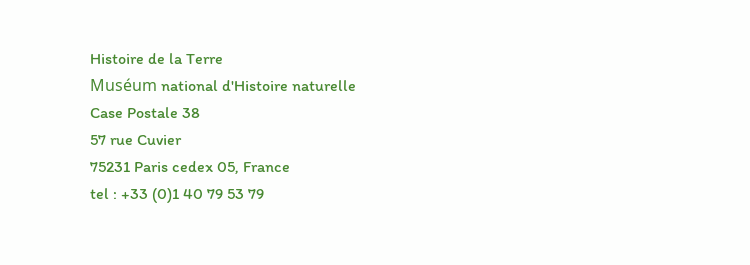Histoire de la Terre
Muséum national d'Histoire naturelle
Case Postale 38
57 rue Cuvier
75231 Paris cedex 05, France
tel : +33 (0)1 40 79 53 79